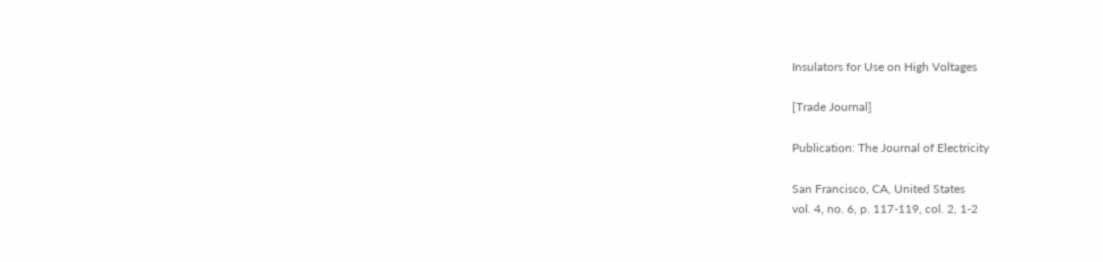Insulators for Use on High Voltages

[Trade Journal]

Publication: The Journal of Electricity

San Francisco, CA, United States
vol. 4, no. 6, p. 117-119, col. 2, 1-2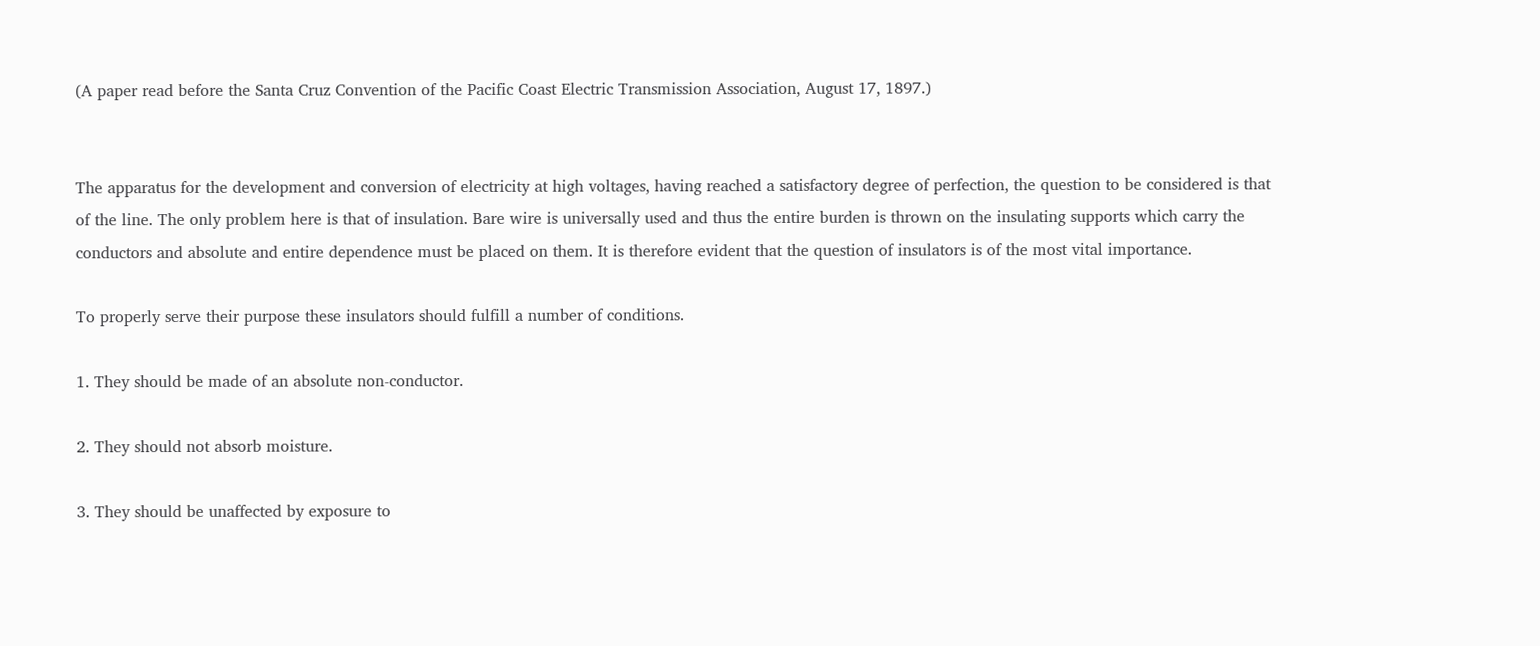(A paper read before the Santa Cruz Convention of the Pacific Coast Electric Transmission Association, August 17, 1897.)


The apparatus for the development and conversion of electricity at high voltages, having reached a satisfactory degree of perfection, the question to be considered is that of the line. The only problem here is that of insulation. Bare wire is universally used and thus the entire burden is thrown on the insulating supports which carry the conductors and absolute and entire dependence must be placed on them. It is therefore evident that the question of insulators is of the most vital importance.

To properly serve their purpose these insulators should fulfill a number of conditions.

1. They should be made of an absolute non-conductor.

2. They should not absorb moisture.

3. They should be unaffected by exposure to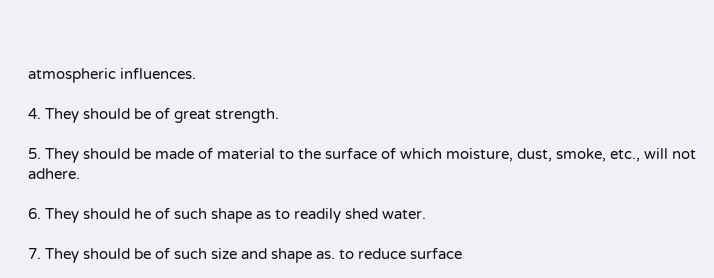atmospheric influences.

4. They should be of great strength.

5. They should be made of material to the surface of which moisture, dust, smoke, etc., will not adhere.

6. They should he of such shape as to readily shed water.

7. They should be of such size and shape as. to reduce surface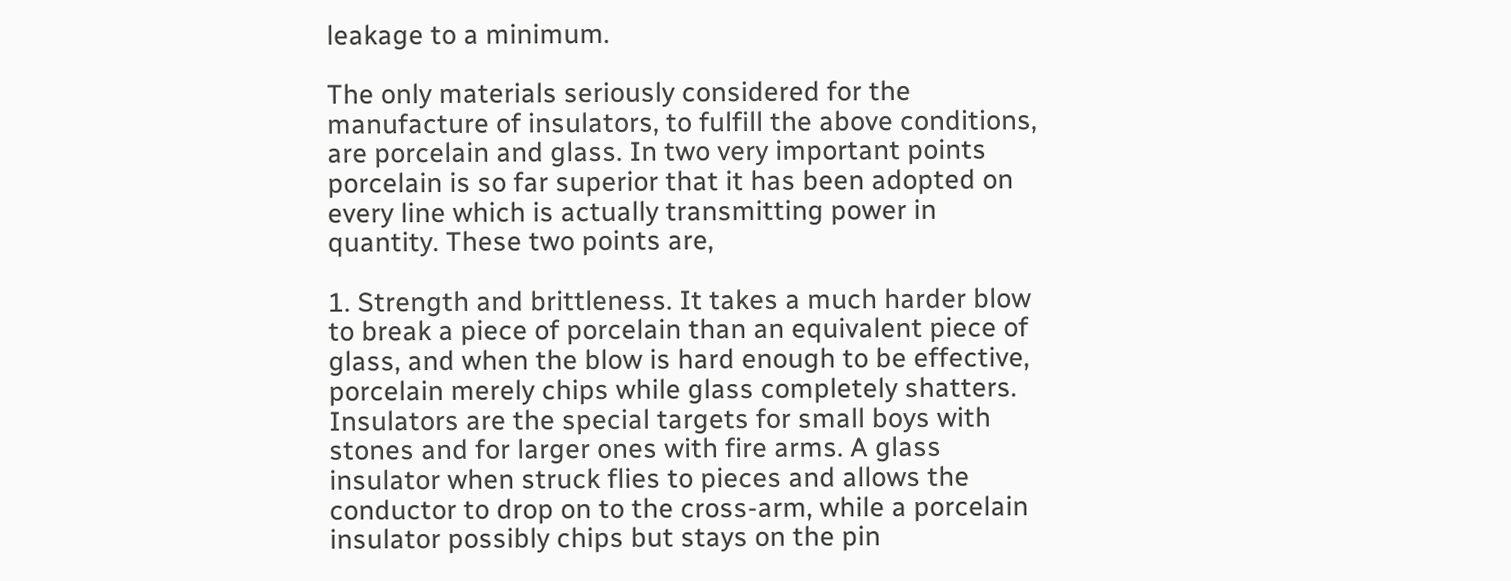leakage to a minimum.

The only materials seriously considered for the manufacture of insulators, to fulfill the above conditions, are porcelain and glass. In two very important points porcelain is so far superior that it has been adopted on every line which is actually transmitting power in quantity. These two points are,

1. Strength and brittleness. It takes a much harder blow to break a piece of porcelain than an equivalent piece of glass, and when the blow is hard enough to be effective, porcelain merely chips while glass completely shatters. Insulators are the special targets for small boys with stones and for larger ones with fire arms. A glass insulator when struck flies to pieces and allows the conductor to drop on to the cross-arm, while a porcelain insulator possibly chips but stays on the pin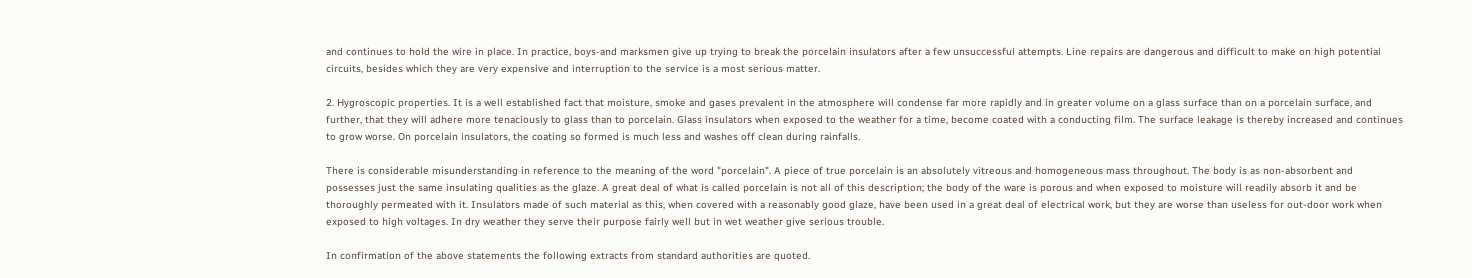and continues to hold the wire in place. In practice, boys-and marksmen give up trying to break the porcelain insulators after a few unsuccessful attempts. Line repairs are dangerous and difficult to make on high potential circuits, besides which they are very expensive and interruption to the service is a most serious matter.

2. Hygroscopic properties. It is a well established fact that moisture, smoke and gases prevalent in the atmosphere will condense far more rapidly and in greater volume on a glass surface than on a porcelain surface, and further, that they will adhere more tenaciously to glass than to porcelain. Glass insulators when exposed to the weather for a time, become coated with a conducting film. The surface leakage is thereby increased and continues to grow worse. On porcelain insulators, the coating so formed is much less and washes off clean during rainfalls.

There is considerable misunderstanding in reference to the meaning of the word "porcelain". A piece of true porcelain is an absolutely vitreous and homogeneous mass throughout. The body is as non-absorbent and possesses just the same insulating qualities as the glaze. A great deal of what is called porcelain is not all of this description; the body of the ware is porous and when exposed to moisture will readily absorb it and be thoroughly permeated with it. Insulators made of such material as this, when covered with a reasonably good glaze, have been used in a great deal of electrical work, but they are worse than useless for out-door work when exposed to high voltages. In dry weather they serve their purpose fairly well but in wet weather give serious trouble.

In confirmation of the above statements the following extracts from standard authorities are quoted.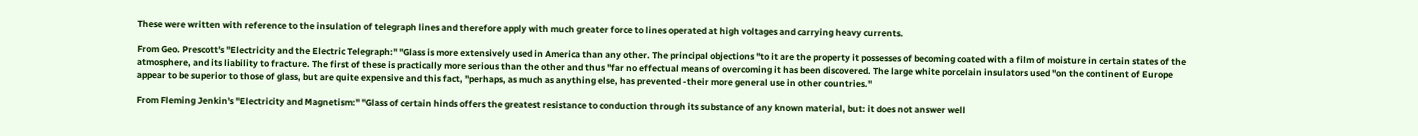These were written with reference to the insulation of telegraph lines and therefore apply with much greater force to lines operated at high voltages and carrying heavy currents.

From Geo. Prescott's "Electricity and the Electric Telegraph:" "Glass is more extensively used in America than any other. The principal objections "to it are the property it possesses of becoming coated with a film of moisture in certain states of the atmosphere, and its liability to fracture. The first of these is practically more serious than the other and thus "far no effectual means of overcoming it has been discovered. The large white porcelain insulators used "on the continent of Europe appear to be superior to those of glass, but are quite expensive and this fact, "perhaps, as much as anything else, has prevented -their more general use in other countries."

From Fleming Jenkin's "Electricity and Magnetism:" "Glass of certain hinds offers the greatest resistance to conduction through its substance of any known material, but: it does not answer well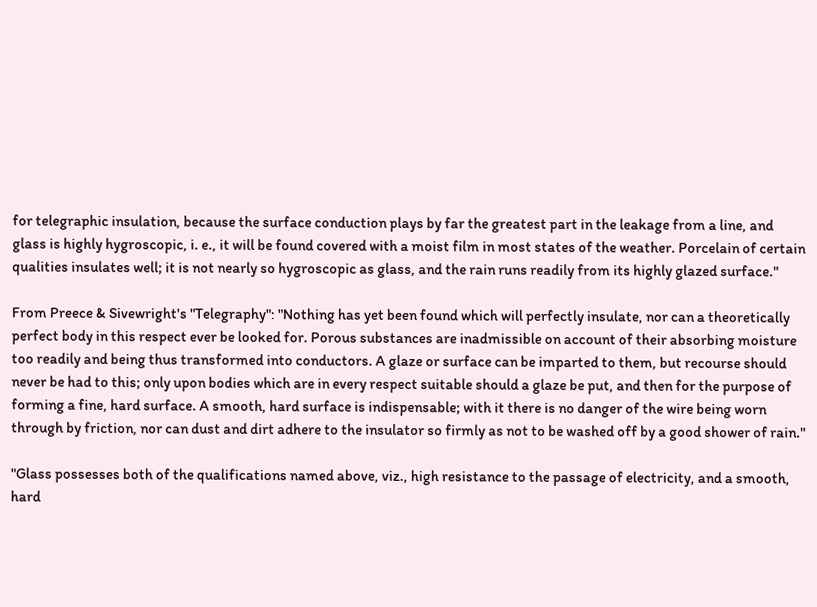for telegraphic insulation, because the surface conduction plays by far the greatest part in the leakage from a line, and glass is highly hygroscopic, i. e., it will be found covered with a moist film in most states of the weather. Porcelain of certain qualities insulates well; it is not nearly so hygroscopic as glass, and the rain runs readily from its highly glazed surface."

From Preece & Sivewright's "Telegraphy": "Nothing has yet been found which will perfectly insulate, nor can a theoretically perfect body in this respect ever be looked for. Porous substances are inadmissible on account of their absorbing moisture too readily and being thus transformed into conductors. A glaze or surface can be imparted to them, but recourse should never be had to this; only upon bodies which are in every respect suitable should a glaze be put, and then for the purpose of forming a fine, hard surface. A smooth, hard surface is indispensable; with it there is no danger of the wire being worn through by friction, nor can dust and dirt adhere to the insulator so firmly as not to be washed off by a good shower of rain."

"Glass possesses both of the qualifications named above, viz., high resistance to the passage of electricity, and a smooth, hard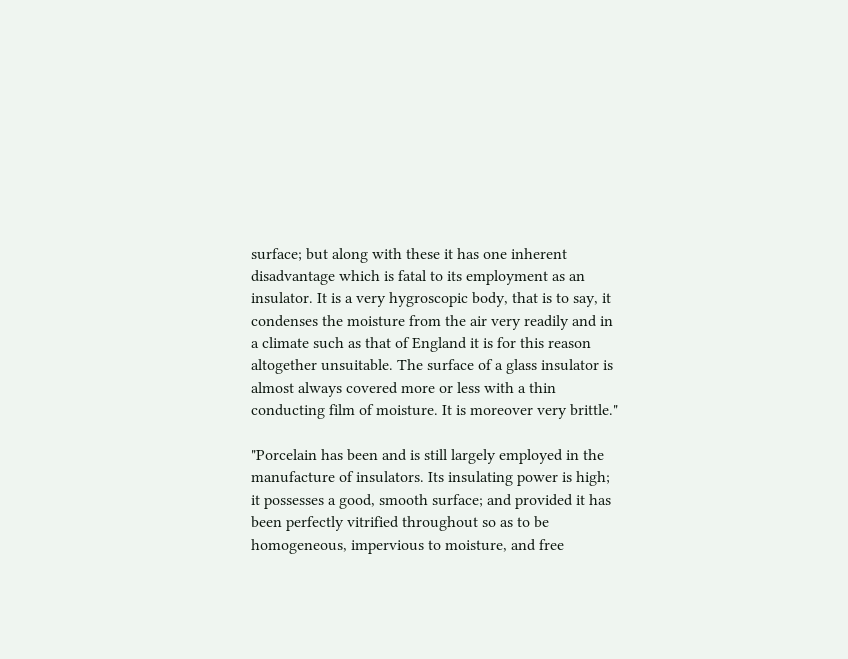surface; but along with these it has one inherent disadvantage which is fatal to its employment as an insulator. It is a very hygroscopic body, that is to say, it condenses the moisture from the air very readily and in a climate such as that of England it is for this reason altogether unsuitable. The surface of a glass insulator is almost always covered more or less with a thin conducting film of moisture. It is moreover very brittle."

"Porcelain has been and is still largely employed in the manufacture of insulators. Its insulating power is high; it possesses a good, smooth surface; and provided it has been perfectly vitrified throughout so as to be homogeneous, impervious to moisture, and free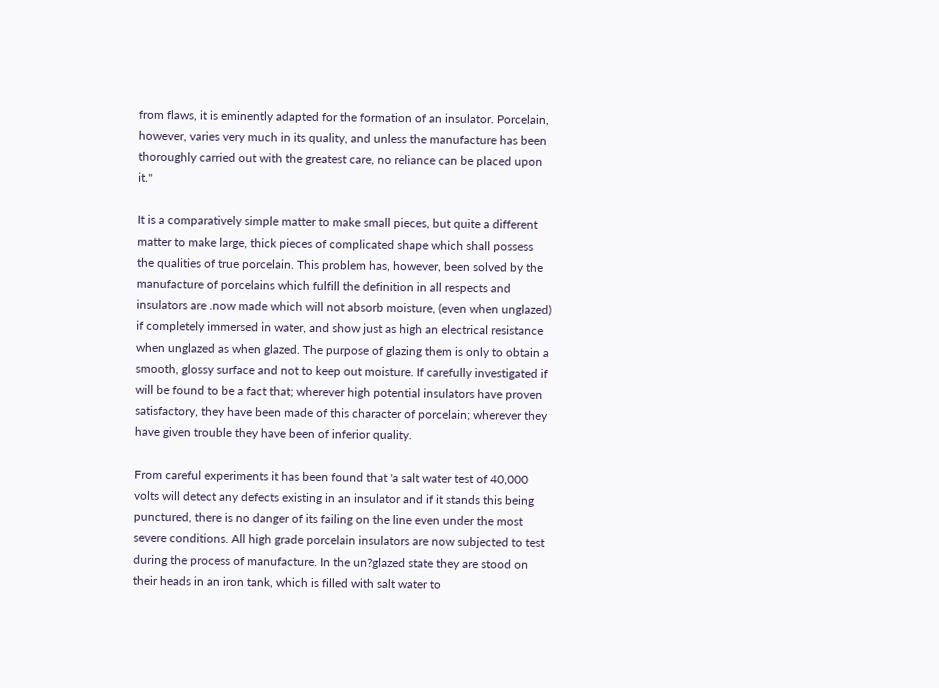from flaws, it is eminently adapted for the formation of an insulator. Porcelain, however, varies very much in its quality, and unless the manufacture has been thoroughly carried out with the greatest care, no reliance can be placed upon it."

It is a comparatively simple matter to make small pieces, but quite a different matter to make large, thick pieces of complicated shape which shall possess the qualities of true porcelain. This problem has, however, been solved by the manufacture of porcelains which fulfill the definition in all respects and insulators are .now made which will not absorb moisture, (even when unglazed) if completely immersed in water, and show just as high an electrical resistance when unglazed as when glazed. The purpose of glazing them is only to obtain a smooth, glossy surface and not to keep out moisture. If carefully investigated if will be found to be a fact that; wherever high potential insulators have proven satisfactory, they have been made of this character of porcelain; wherever they have given trouble they have been of inferior quality.

From careful experiments it has been found that 'a salt water test of 40,000 volts will detect any defects existing in an insulator and if it stands this being punctured, there is no danger of its failing on the line even under the most severe conditions. All high grade porcelain insulators are now subjected to test during the process of manufacture. In the un?glazed state they are stood on their heads in an iron tank, which is filled with salt water to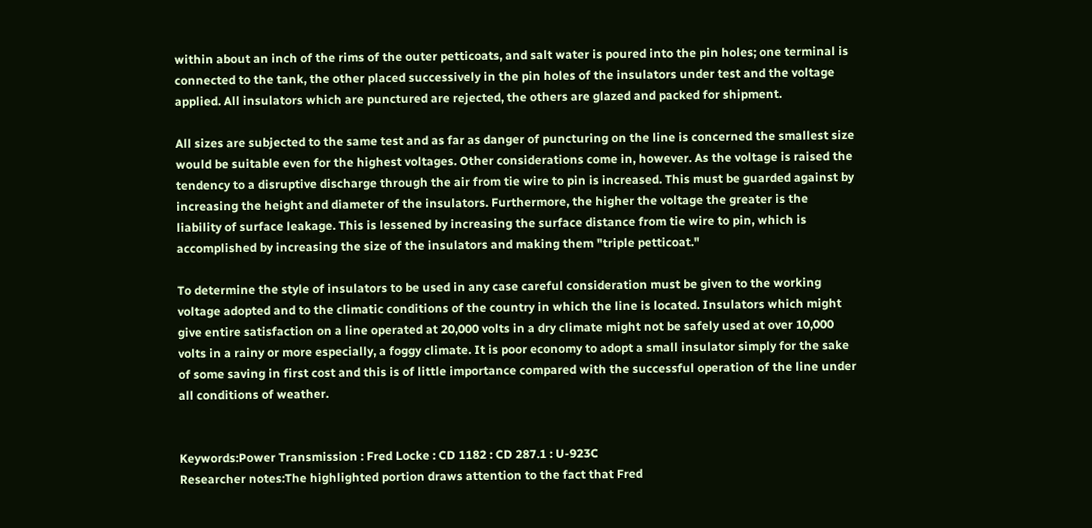within about an inch of the rims of the outer petticoats, and salt water is poured into the pin holes; one terminal is connected to the tank, the other placed successively in the pin holes of the insulators under test and the voltage applied. All insulators which are punctured are rejected, the others are glazed and packed for shipment.

All sizes are subjected to the same test and as far as danger of puncturing on the line is concerned the smallest size would be suitable even for the highest voltages. Other considerations come in, however. As the voltage is raised the tendency to a disruptive discharge through the air from tie wire to pin is increased. This must be guarded against by increasing the height and diameter of the insulators. Furthermore, the higher the voltage the greater is the liability of surface leakage. This is lessened by increasing the surface distance from tie wire to pin, which is accomplished by increasing the size of the insulators and making them "triple petticoat."

To determine the style of insulators to be used in any case careful consideration must be given to the working voltage adopted and to the climatic conditions of the country in which the line is located. Insulators which might give entire satisfaction on a line operated at 20,000 volts in a dry climate might not be safely used at over 10,000 volts in a rainy or more especially, a foggy climate. It is poor economy to adopt a small insulator simply for the sake of some saving in first cost and this is of little importance compared with the successful operation of the line under all conditions of weather.


Keywords:Power Transmission : Fred Locke : CD 1182 : CD 287.1 : U-923C
Researcher notes:The highlighted portion draws attention to the fact that Fred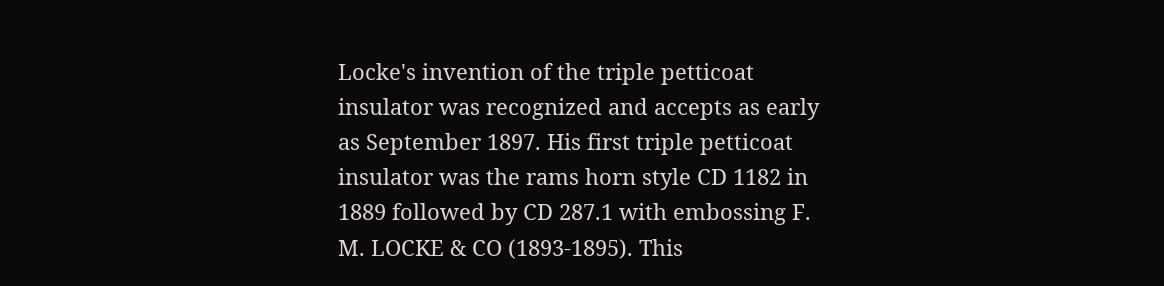Locke's invention of the triple petticoat insulator was recognized and accepts as early as September 1897. His first triple petticoat insulator was the rams horn style CD 1182 in 1889 followed by CD 287.1 with embossing F. M. LOCKE & CO (1893-1895). This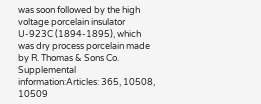was soon followed by the high voltage porcelain insulator U-923C (1894-1895), which was dry process porcelain made by R. Thomas & Sons Co.
Supplemental information:Articles: 365, 10508, 10509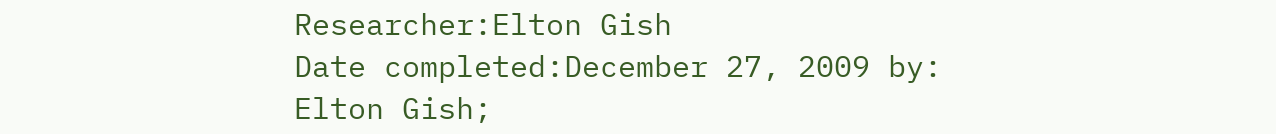Researcher:Elton Gish
Date completed:December 27, 2009 by: Elton Gish;